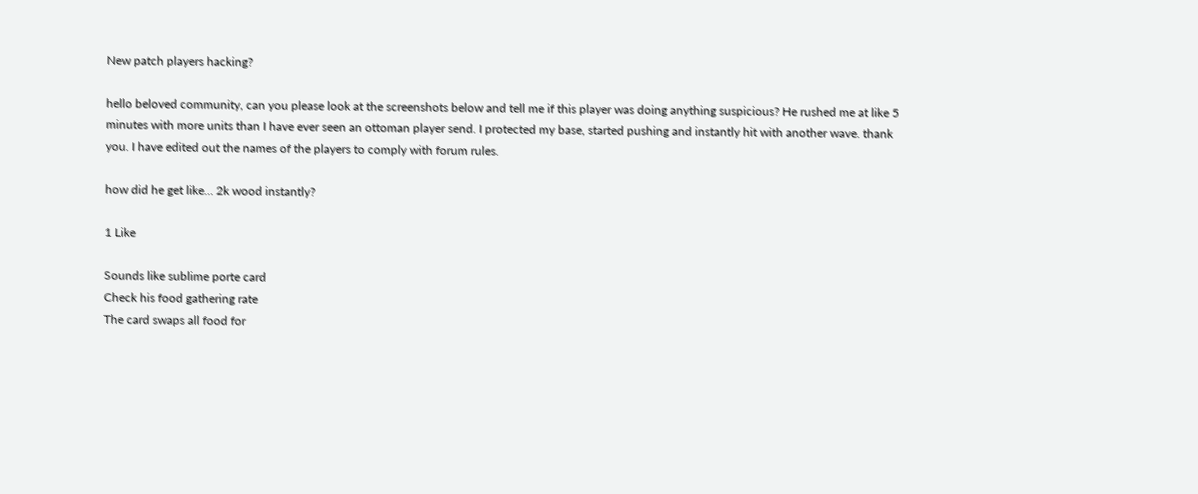New patch players hacking?

hello beloved community, can you please look at the screenshots below and tell me if this player was doing anything suspicious? He rushed me at like 5 minutes with more units than I have ever seen an ottoman player send. I protected my base, started pushing and instantly hit with another wave. thank you. I have edited out the names of the players to comply with forum rules.

how did he get like… 2k wood instantly?

1 Like

Sounds like sublime porte card
Check his food gathering rate
The card swaps all food for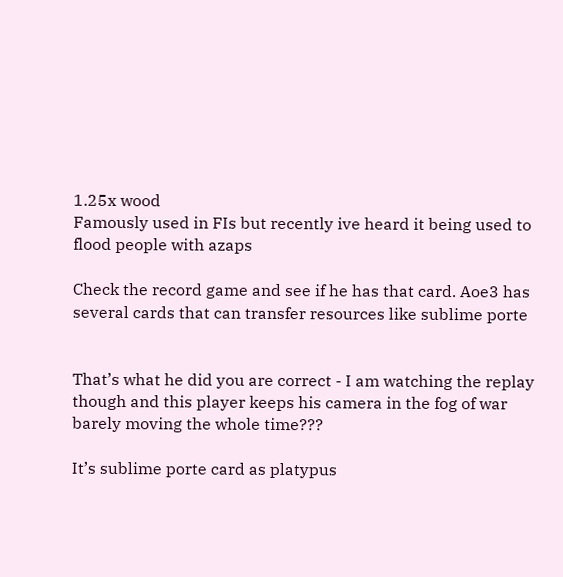1.25x wood
Famously used in FIs but recently ive heard it being used to flood people with azaps

Check the record game and see if he has that card. Aoe3 has several cards that can transfer resources like sublime porte


That’s what he did you are correct - I am watching the replay though and this player keeps his camera in the fog of war barely moving the whole time???

It’s sublime porte card as platypus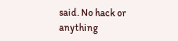said. No hack or anything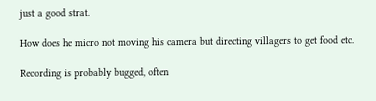just a good strat.

How does he micro not moving his camera but directing villagers to get food etc.

Recording is probably bugged, often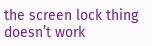the screen lock thing doesn’t work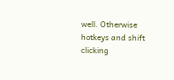well. Otherwise hotkeys and shift clicking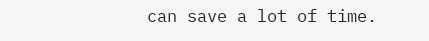can save a lot of time.